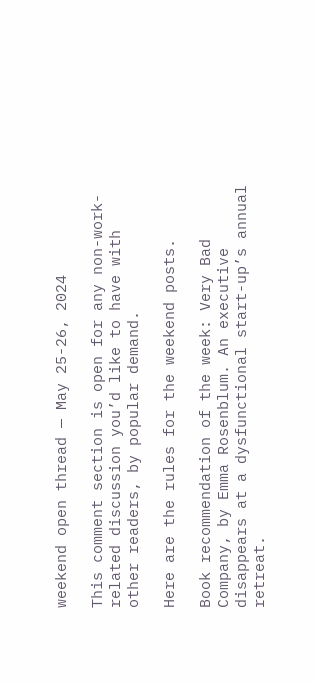weekend open thread — May 25-26, 2024

This comment section is open for any non-work-related discussion you’d like to have with other readers, by popular demand.

Here are the rules for the weekend posts.

Book recommendation of the week: Very Bad Company, by Emma Rosenblum. An executive disappears at a dysfunctional start-up’s annual retreat.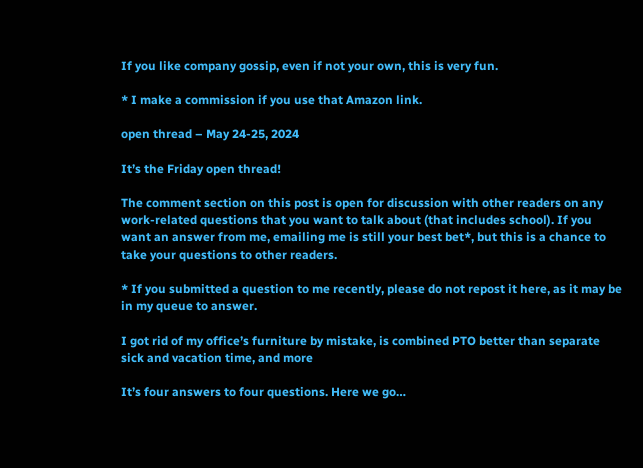If you like company gossip, even if not your own, this is very fun.

* I make a commission if you use that Amazon link.

open thread – May 24-25, 2024

It’s the Friday open thread!

The comment section on this post is open for discussion with other readers on any work-related questions that you want to talk about (that includes school). If you want an answer from me, emailing me is still your best bet*, but this is a chance to take your questions to other readers.

* If you submitted a question to me recently, please do not repost it here, as it may be in my queue to answer.

I got rid of my office’s furniture by mistake, is combined PTO better than separate sick and vacation time, and more

It’s four answers to four questions. Here we go…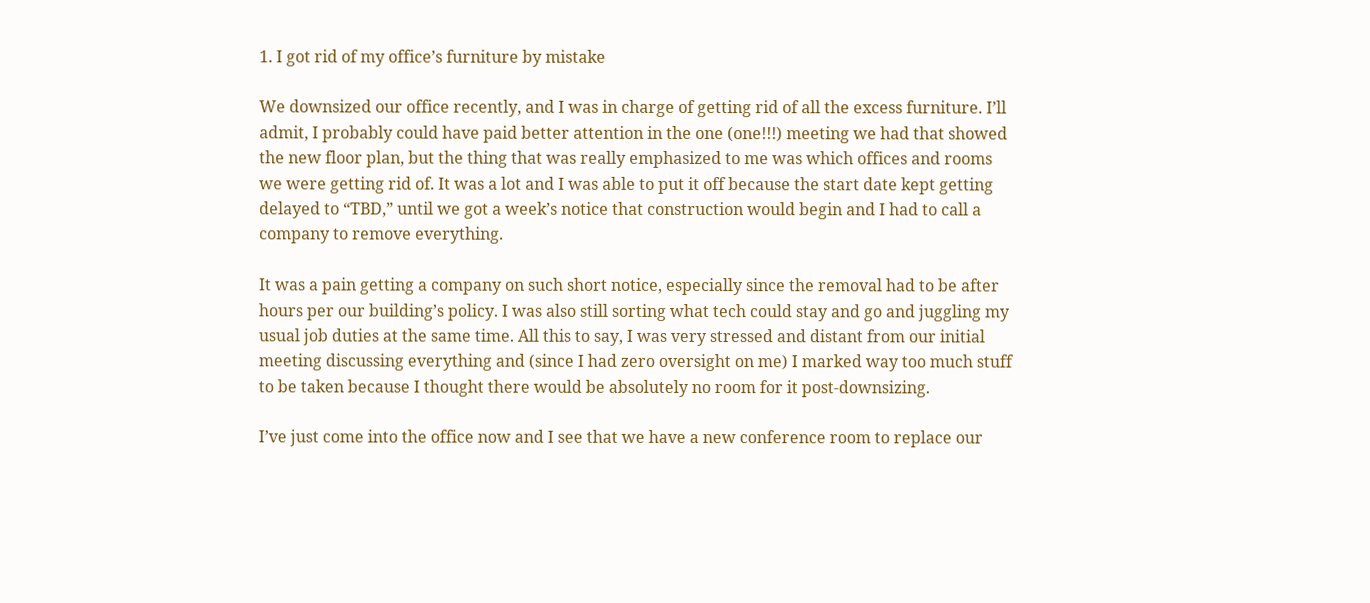1. I got rid of my office’s furniture by mistake

We downsized our office recently, and I was in charge of getting rid of all the excess furniture. I’ll admit, I probably could have paid better attention in the one (one!!!) meeting we had that showed the new floor plan, but the thing that was really emphasized to me was which offices and rooms we were getting rid of. It was a lot and I was able to put it off because the start date kept getting delayed to “TBD,” until we got a week’s notice that construction would begin and I had to call a company to remove everything.

It was a pain getting a company on such short notice, especially since the removal had to be after hours per our building’s policy. I was also still sorting what tech could stay and go and juggling my usual job duties at the same time. All this to say, I was very stressed and distant from our initial meeting discussing everything and (since I had zero oversight on me) I marked way too much stuff to be taken because I thought there would be absolutely no room for it post-downsizing.

I’ve just come into the office now and I see that we have a new conference room to replace our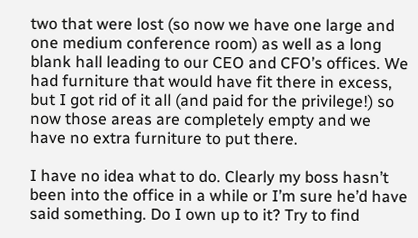two that were lost (so now we have one large and one medium conference room) as well as a long blank hall leading to our CEO and CFO’s offices. We had furniture that would have fit there in excess, but I got rid of it all (and paid for the privilege!) so now those areas are completely empty and we have no extra furniture to put there.

I have no idea what to do. Clearly my boss hasn’t been into the office in a while or I’m sure he’d have said something. Do I own up to it? Try to find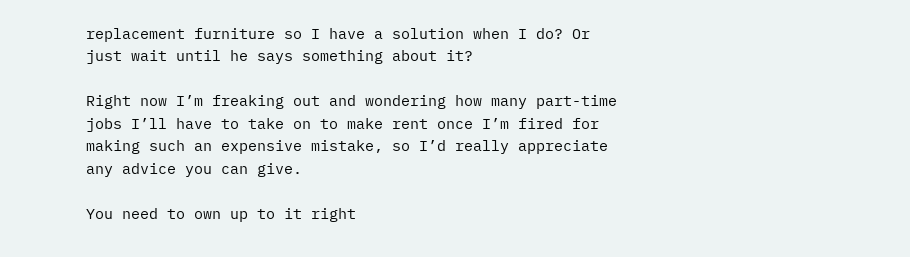replacement furniture so I have a solution when I do? Or just wait until he says something about it?

Right now I’m freaking out and wondering how many part-time jobs I’ll have to take on to make rent once I’m fired for making such an expensive mistake, so I’d really appreciate any advice you can give.

You need to own up to it right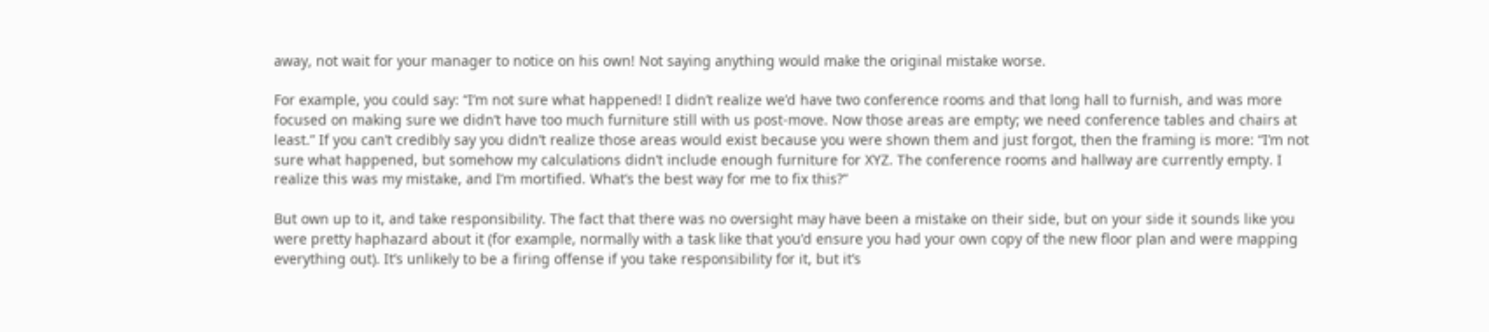away, not wait for your manager to notice on his own! Not saying anything would make the original mistake worse.

For example, you could say: “I’m not sure what happened! I didn’t realize we’d have two conference rooms and that long hall to furnish, and was more focused on making sure we didn’t have too much furniture still with us post-move. Now those areas are empty; we need conference tables and chairs at least.” If you can’t credibly say you didn’t realize those areas would exist because you were shown them and just forgot, then the framing is more: “I’m not sure what happened, but somehow my calculations didn’t include enough furniture for XYZ. The conference rooms and hallway are currently empty. I realize this was my mistake, and I’m mortified. What’s the best way for me to fix this?”

But own up to it, and take responsibility. The fact that there was no oversight may have been a mistake on their side, but on your side it sounds like you were pretty haphazard about it (for example, normally with a task like that you’d ensure you had your own copy of the new floor plan and were mapping everything out). It’s unlikely to be a firing offense if you take responsibility for it, but it’s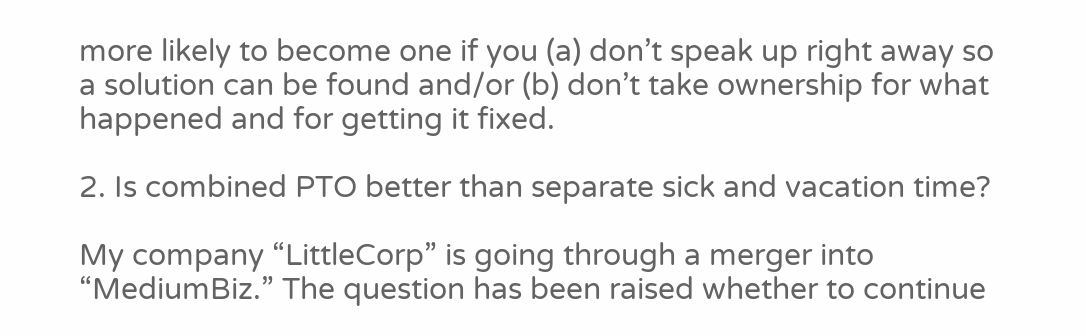more likely to become one if you (a) don’t speak up right away so a solution can be found and/or (b) don’t take ownership for what happened and for getting it fixed.

2. Is combined PTO better than separate sick and vacation time?

My company “LittleCorp” is going through a merger into “MediumBiz.” The question has been raised whether to continue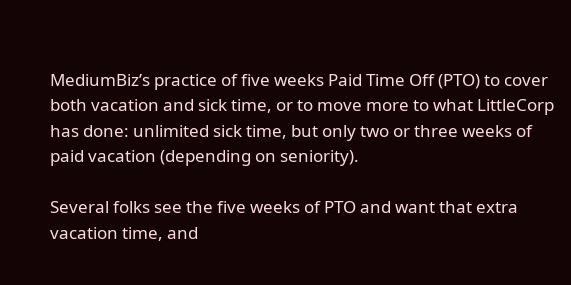MediumBiz’s practice of five weeks Paid Time Off (PTO) to cover both vacation and sick time, or to move more to what LittleCorp has done: unlimited sick time, but only two or three weeks of paid vacation (depending on seniority).

Several folks see the five weeks of PTO and want that extra vacation time, and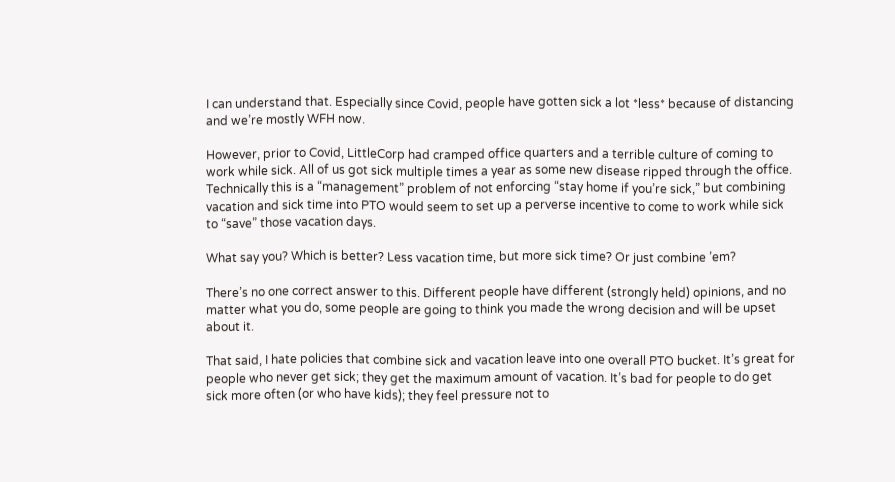I can understand that. Especially since Covid, people have gotten sick a lot *less* because of distancing and we’re mostly WFH now.

However, prior to Covid, LittleCorp had cramped office quarters and a terrible culture of coming to work while sick. All of us got sick multiple times a year as some new disease ripped through the office. Technically this is a “management” problem of not enforcing “stay home if you’re sick,” but combining vacation and sick time into PTO would seem to set up a perverse incentive to come to work while sick to “save” those vacation days.

What say you? Which is better? Less vacation time, but more sick time? Or just combine ’em?

There’s no one correct answer to this. Different people have different (strongly held) opinions, and no matter what you do, some people are going to think you made the wrong decision and will be upset about it.

That said, I hate policies that combine sick and vacation leave into one overall PTO bucket. It’s great for people who never get sick; they get the maximum amount of vacation. It’s bad for people to do get sick more often (or who have kids); they feel pressure not to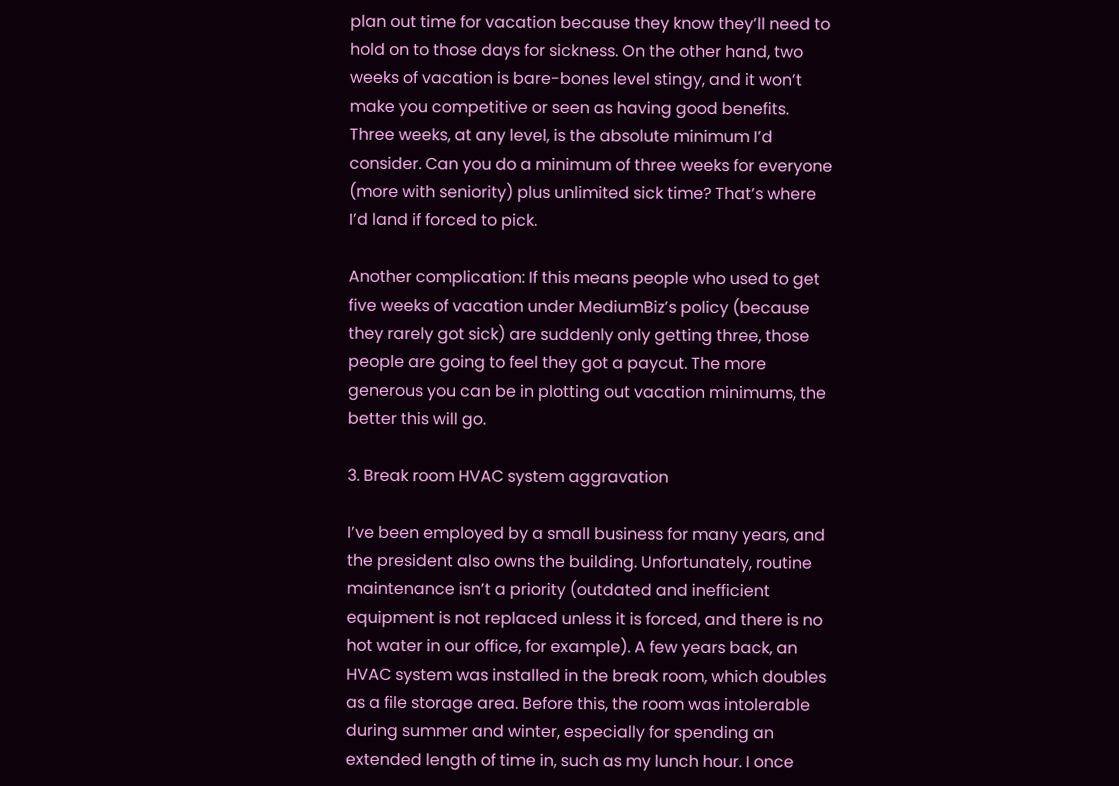plan out time for vacation because they know they’ll need to hold on to those days for sickness. On the other hand, two weeks of vacation is bare-bones level stingy, and it won’t make you competitive or seen as having good benefits. Three weeks, at any level, is the absolute minimum I’d consider. Can you do a minimum of three weeks for everyone (more with seniority) plus unlimited sick time? That’s where I’d land if forced to pick.

Another complication: If this means people who used to get five weeks of vacation under MediumBiz’s policy (because they rarely got sick) are suddenly only getting three, those people are going to feel they got a paycut. The more generous you can be in plotting out vacation minimums, the better this will go.

3. Break room HVAC system aggravation

I’ve been employed by a small business for many years, and the president also owns the building. Unfortunately, routine maintenance isn’t a priority (outdated and inefficient equipment is not replaced unless it is forced, and there is no hot water in our office, for example). A few years back, an HVAC system was installed in the break room, which doubles as a file storage area. Before this, the room was intolerable during summer and winter, especially for spending an extended length of time in, such as my lunch hour. I once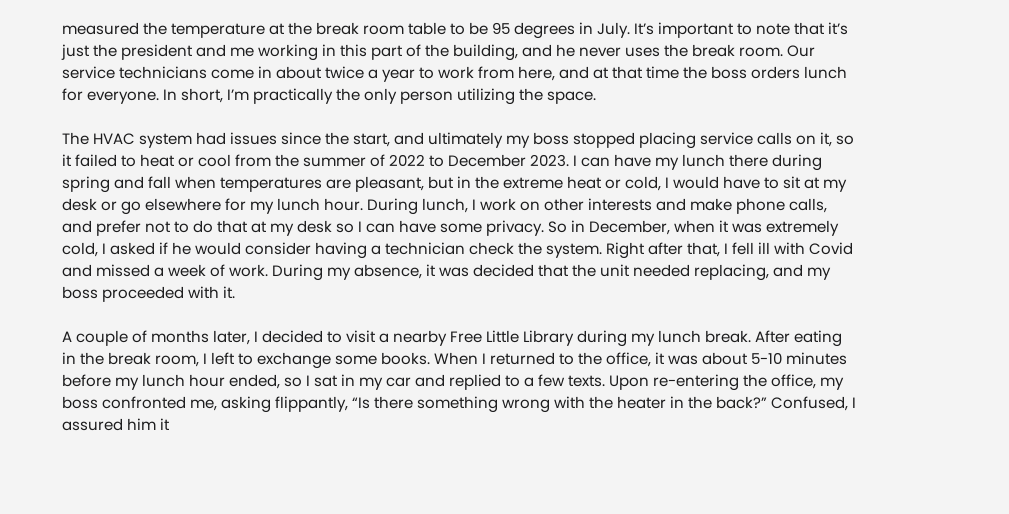measured the temperature at the break room table to be 95 degrees in July. It’s important to note that it’s just the president and me working in this part of the building, and he never uses the break room. Our service technicians come in about twice a year to work from here, and at that time the boss orders lunch for everyone. In short, I’m practically the only person utilizing the space.

The HVAC system had issues since the start, and ultimately my boss stopped placing service calls on it, so it failed to heat or cool from the summer of 2022 to December 2023. I can have my lunch there during spring and fall when temperatures are pleasant, but in the extreme heat or cold, I would have to sit at my desk or go elsewhere for my lunch hour. During lunch, I work on other interests and make phone calls, and prefer not to do that at my desk so I can have some privacy. So in December, when it was extremely cold, I asked if he would consider having a technician check the system. Right after that, I fell ill with Covid and missed a week of work. During my absence, it was decided that the unit needed replacing, and my boss proceeded with it.

A couple of months later, I decided to visit a nearby Free Little Library during my lunch break. After eating in the break room, I left to exchange some books. When I returned to the office, it was about 5-10 minutes before my lunch hour ended, so I sat in my car and replied to a few texts. Upon re-entering the office, my boss confronted me, asking flippantly, “Is there something wrong with the heater in the back?” Confused, I assured him it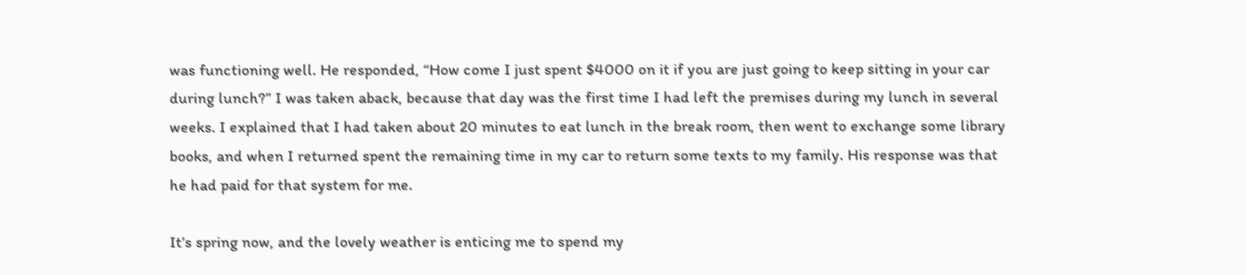was functioning well. He responded, “How come I just spent $4000 on it if you are just going to keep sitting in your car during lunch?” I was taken aback, because that day was the first time I had left the premises during my lunch in several weeks. I explained that I had taken about 20 minutes to eat lunch in the break room, then went to exchange some library books, and when I returned spent the remaining time in my car to return some texts to my family. His response was that he had paid for that system for me.

It’s spring now, and the lovely weather is enticing me to spend my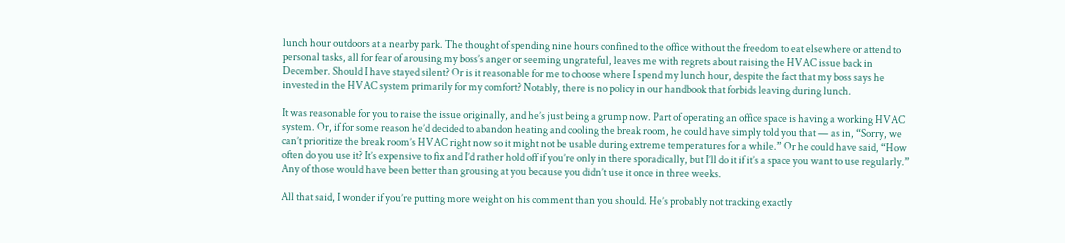lunch hour outdoors at a nearby park. The thought of spending nine hours confined to the office without the freedom to eat elsewhere or attend to personal tasks, all for fear of arousing my boss’s anger or seeming ungrateful, leaves me with regrets about raising the HVAC issue back in December. Should I have stayed silent? Or is it reasonable for me to choose where I spend my lunch hour, despite the fact that my boss says he invested in the HVAC system primarily for my comfort? Notably, there is no policy in our handbook that forbids leaving during lunch.

It was reasonable for you to raise the issue originally, and he’s just being a grump now. Part of operating an office space is having a working HVAC system. Or, if for some reason he’d decided to abandon heating and cooling the break room, he could have simply told you that — as in, “Sorry, we can’t prioritize the break room’s HVAC right now so it might not be usable during extreme temperatures for a while.” Or he could have said, “How often do you use it? It’s expensive to fix and I’d rather hold off if you’re only in there sporadically, but I’ll do it if it’s a space you want to use regularly.” Any of those would have been better than grousing at you because you didn’t use it once in three weeks.

All that said, I wonder if you’re putting more weight on his comment than you should. He’s probably not tracking exactly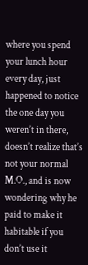where you spend your lunch hour every day, just happened to notice the one day you weren’t in there, doesn’t realize that’s not your normal M.O., and is now wondering why he paid to make it habitable if you don’t use it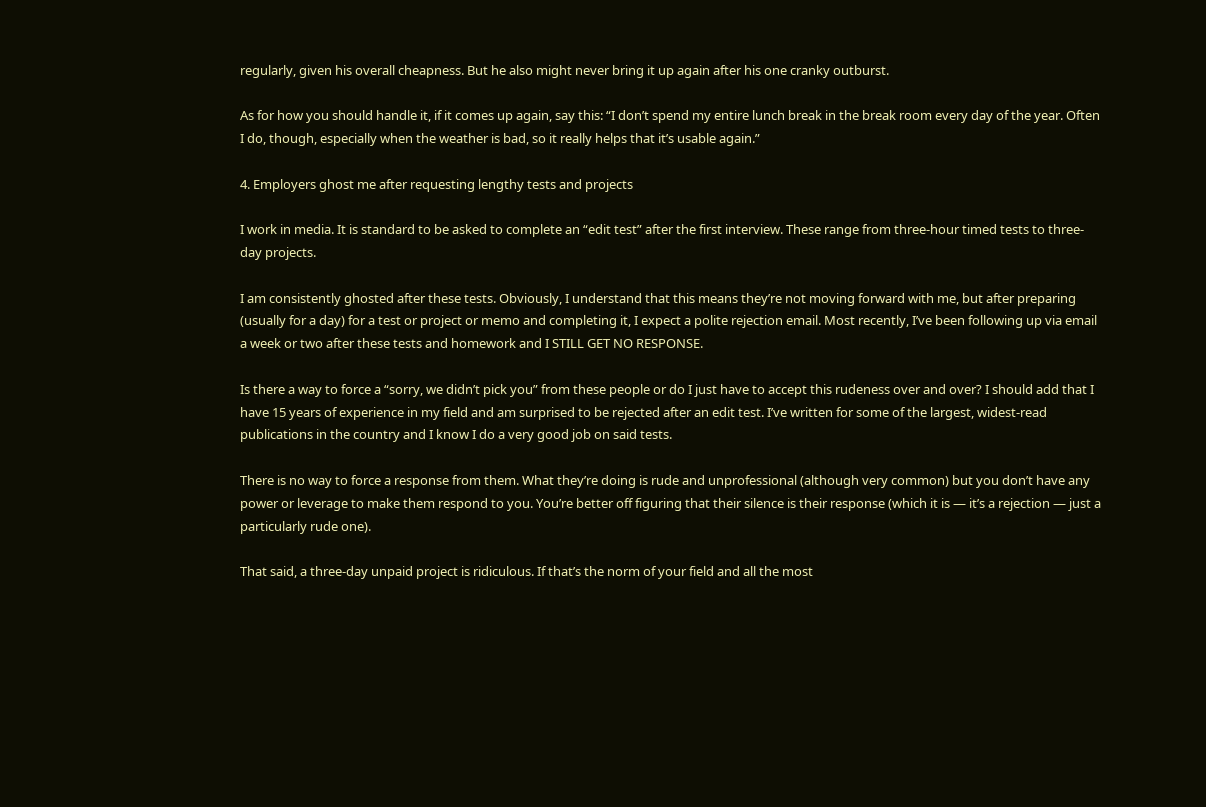regularly, given his overall cheapness. But he also might never bring it up again after his one cranky outburst.

As for how you should handle it, if it comes up again, say this: “I don’t spend my entire lunch break in the break room every day of the year. Often I do, though, especially when the weather is bad, so it really helps that it’s usable again.”

4. Employers ghost me after requesting lengthy tests and projects

I work in media. It is standard to be asked to complete an “edit test” after the first interview. These range from three-hour timed tests to three-day projects.

I am consistently ghosted after these tests. Obviously, I understand that this means they’re not moving forward with me, but after preparing (usually for a day) for a test or project or memo and completing it, I expect a polite rejection email. Most recently, I’ve been following up via email a week or two after these tests and homework and I STILL GET NO RESPONSE.

Is there a way to force a “sorry, we didn’t pick you” from these people or do I just have to accept this rudeness over and over? I should add that I have 15 years of experience in my field and am surprised to be rejected after an edit test. I’ve written for some of the largest, widest-read publications in the country and I know I do a very good job on said tests.

There is no way to force a response from them. What they’re doing is rude and unprofessional (although very common) but you don’t have any power or leverage to make them respond to you. You’re better off figuring that their silence is their response (which it is — it’s a rejection — just a particularly rude one).

That said, a three-day unpaid project is ridiculous. If that’s the norm of your field and all the most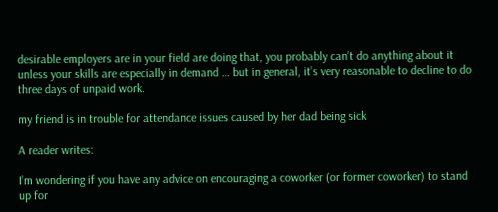desirable employers are in your field are doing that, you probably can’t do anything about it unless your skills are especially in demand … but in general, it’s very reasonable to decline to do three days of unpaid work.

my friend is in trouble for attendance issues caused by her dad being sick

A reader writes:

I’m wondering if you have any advice on encouraging a coworker (or former coworker) to stand up for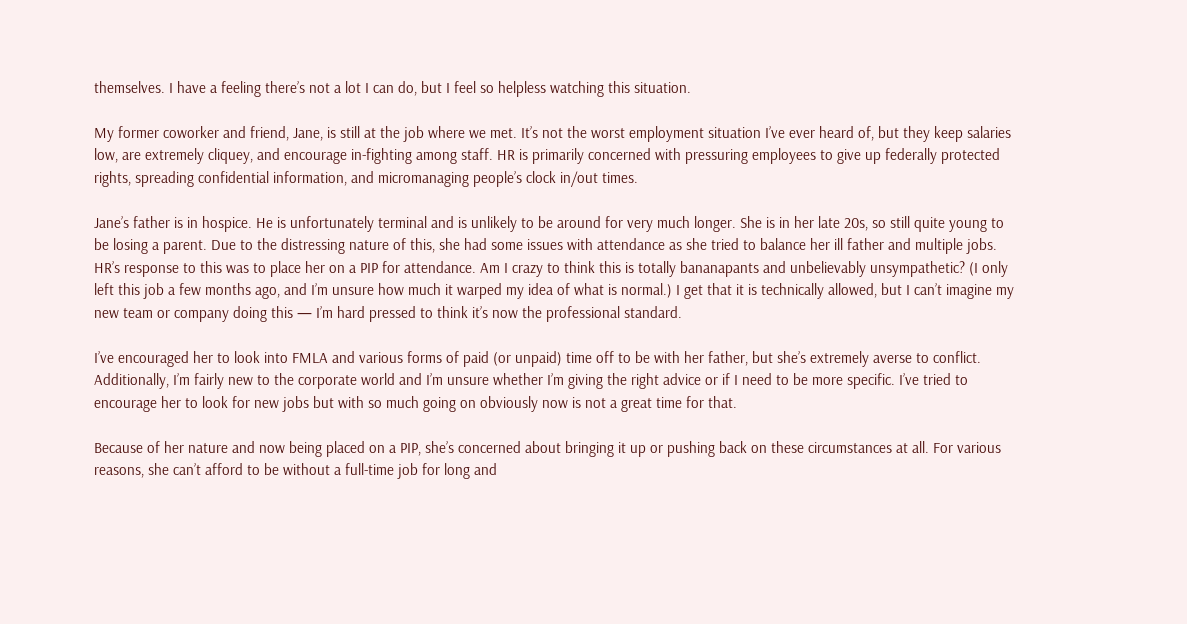themselves. I have a feeling there’s not a lot I can do, but I feel so helpless watching this situation.

My former coworker and friend, Jane, is still at the job where we met. It’s not the worst employment situation I’ve ever heard of, but they keep salaries low, are extremely cliquey, and encourage in-fighting among staff. HR is primarily concerned with pressuring employees to give up federally protected rights, spreading confidential information, and micromanaging people’s clock in/out times.

Jane’s father is in hospice. He is unfortunately terminal and is unlikely to be around for very much longer. She is in her late 20s, so still quite young to be losing a parent. Due to the distressing nature of this, she had some issues with attendance as she tried to balance her ill father and multiple jobs. HR’s response to this was to place her on a PIP for attendance. Am I crazy to think this is totally bananapants and unbelievably unsympathetic? (I only left this job a few months ago, and I’m unsure how much it warped my idea of what is normal.) I get that it is technically allowed, but I can’t imagine my new team or company doing this — I’m hard pressed to think it’s now the professional standard.

I’ve encouraged her to look into FMLA and various forms of paid (or unpaid) time off to be with her father, but she’s extremely averse to conflict. Additionally, I’m fairly new to the corporate world and I’m unsure whether I’m giving the right advice or if I need to be more specific. I’ve tried to encourage her to look for new jobs but with so much going on obviously now is not a great time for that.

Because of her nature and now being placed on a PIP, she’s concerned about bringing it up or pushing back on these circumstances at all. For various reasons, she can’t afford to be without a full-time job for long and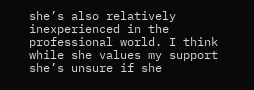she’s also relatively inexperienced in the professional world. I think while she values my support she’s unsure if she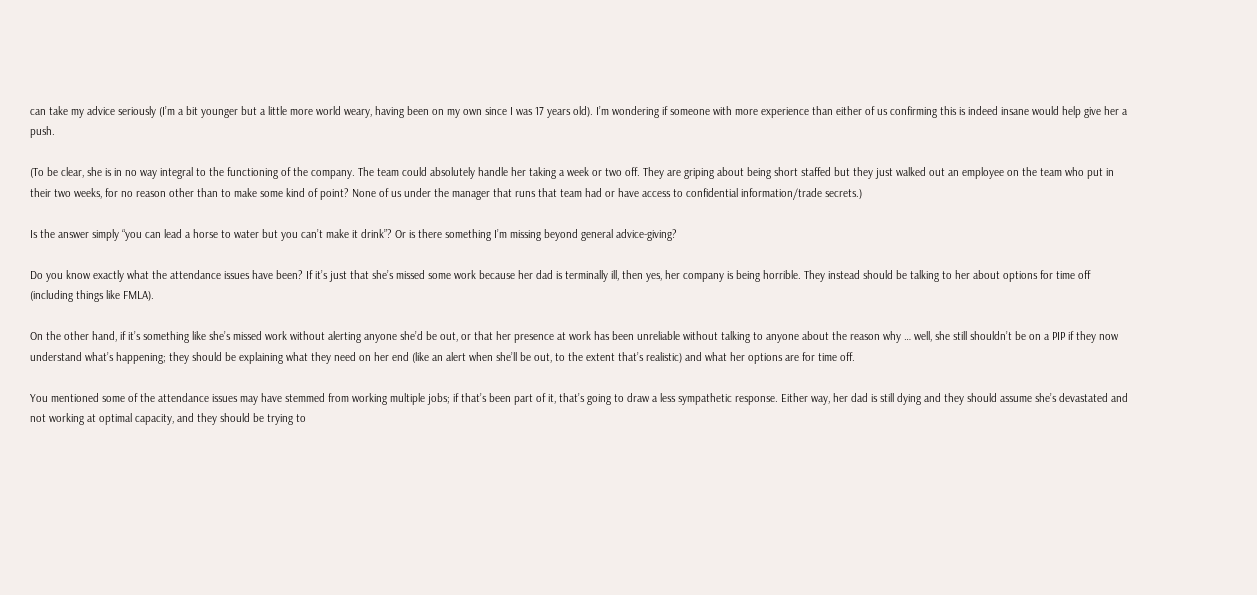can take my advice seriously (I’m a bit younger but a little more world weary, having been on my own since I was 17 years old). I’m wondering if someone with more experience than either of us confirming this is indeed insane would help give her a push.

(To be clear, she is in no way integral to the functioning of the company. The team could absolutely handle her taking a week or two off. They are griping about being short staffed but they just walked out an employee on the team who put in their two weeks, for no reason other than to make some kind of point? None of us under the manager that runs that team had or have access to confidential information/trade secrets.)

Is the answer simply “you can lead a horse to water but you can’t make it drink”? Or is there something I’m missing beyond general advice-giving?

Do you know exactly what the attendance issues have been? If it’s just that she’s missed some work because her dad is terminally ill, then yes, her company is being horrible. They instead should be talking to her about options for time off (including things like FMLA).

On the other hand, if it’s something like she’s missed work without alerting anyone she’d be out, or that her presence at work has been unreliable without talking to anyone about the reason why … well, she still shouldn’t be on a PIP if they now understand what’s happening; they should be explaining what they need on her end (like an alert when she’ll be out, to the extent that’s realistic) and what her options are for time off.

You mentioned some of the attendance issues may have stemmed from working multiple jobs; if that’s been part of it, that’s going to draw a less sympathetic response. Either way, her dad is still dying and they should assume she’s devastated and not working at optimal capacity, and they should be trying to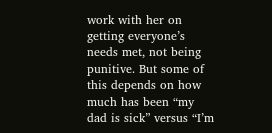work with her on getting everyone’s needs met, not being punitive. But some of this depends on how much has been “my dad is sick” versus “I’m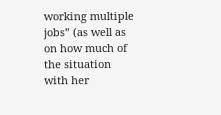working multiple jobs” (as well as on how much of the situation with her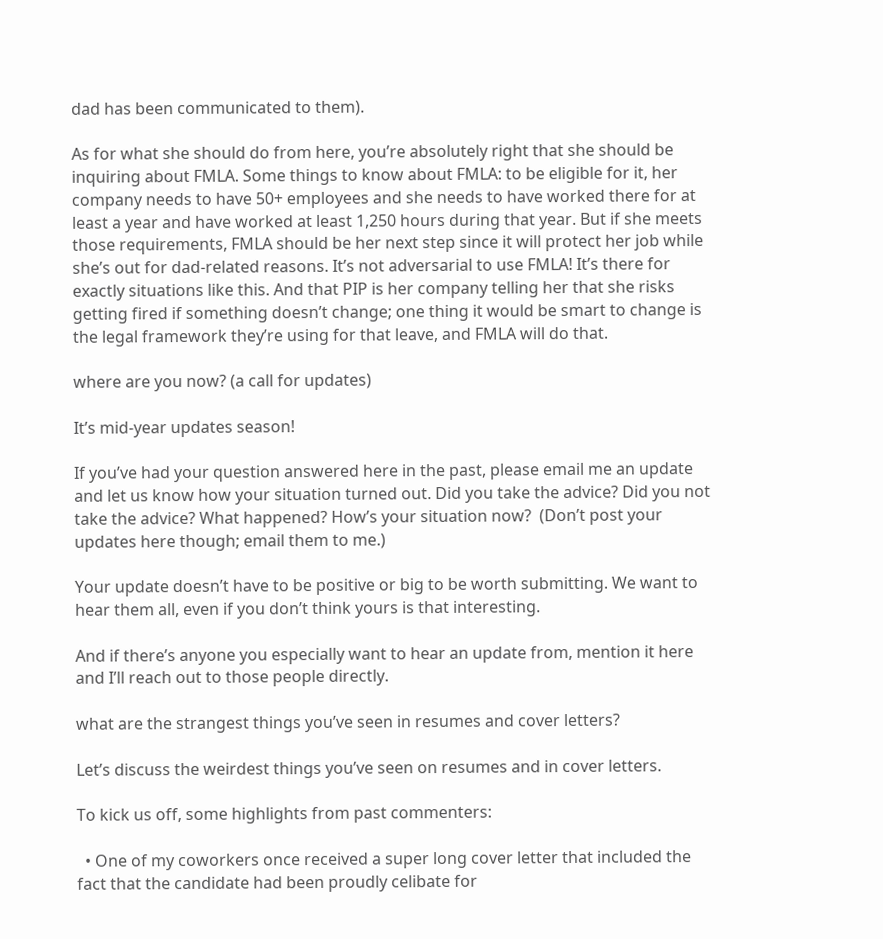dad has been communicated to them).

As for what she should do from here, you’re absolutely right that she should be inquiring about FMLA. Some things to know about FMLA: to be eligible for it, her company needs to have 50+ employees and she needs to have worked there for at least a year and have worked at least 1,250 hours during that year. But if she meets those requirements, FMLA should be her next step since it will protect her job while she’s out for dad-related reasons. It’s not adversarial to use FMLA! It’s there for exactly situations like this. And that PIP is her company telling her that she risks getting fired if something doesn’t change; one thing it would be smart to change is the legal framework they’re using for that leave, and FMLA will do that.

where are you now? (a call for updates)

It’s mid-year updates season!

If you’ve had your question answered here in the past, please email me an update and let us know how your situation turned out. Did you take the advice? Did you not take the advice? What happened? How’s your situation now?  (Don’t post your updates here though; email them to me.)

Your update doesn’t have to be positive or big to be worth submitting. We want to hear them all, even if you don’t think yours is that interesting.

And if there’s anyone you especially want to hear an update from, mention it here and I’ll reach out to those people directly.

what are the strangest things you’ve seen in resumes and cover letters?

Let’s discuss the weirdest things you’ve seen on resumes and in cover letters.

To kick us off, some highlights from past commenters:

  • One of my coworkers once received a super long cover letter that included the fact that the candidate had been proudly celibate for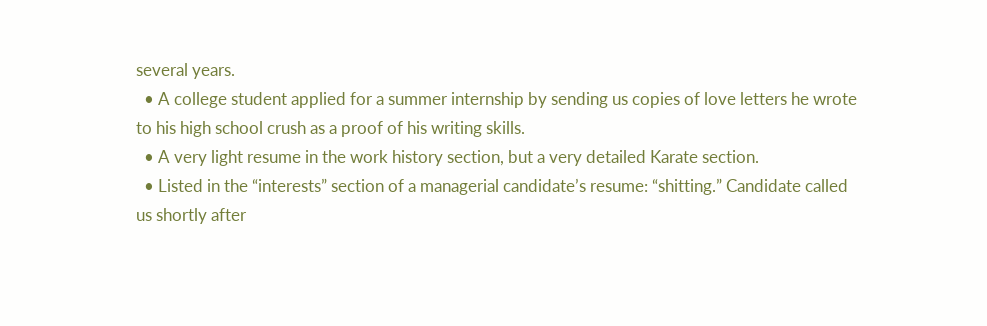several years.
  • A college student applied for a summer internship by sending us copies of love letters he wrote to his high school crush as a proof of his writing skills.
  • A very light resume in the work history section, but a very detailed Karate section.
  • Listed in the “interests” section of a managerial candidate’s resume: “shitting.” Candidate called us shortly after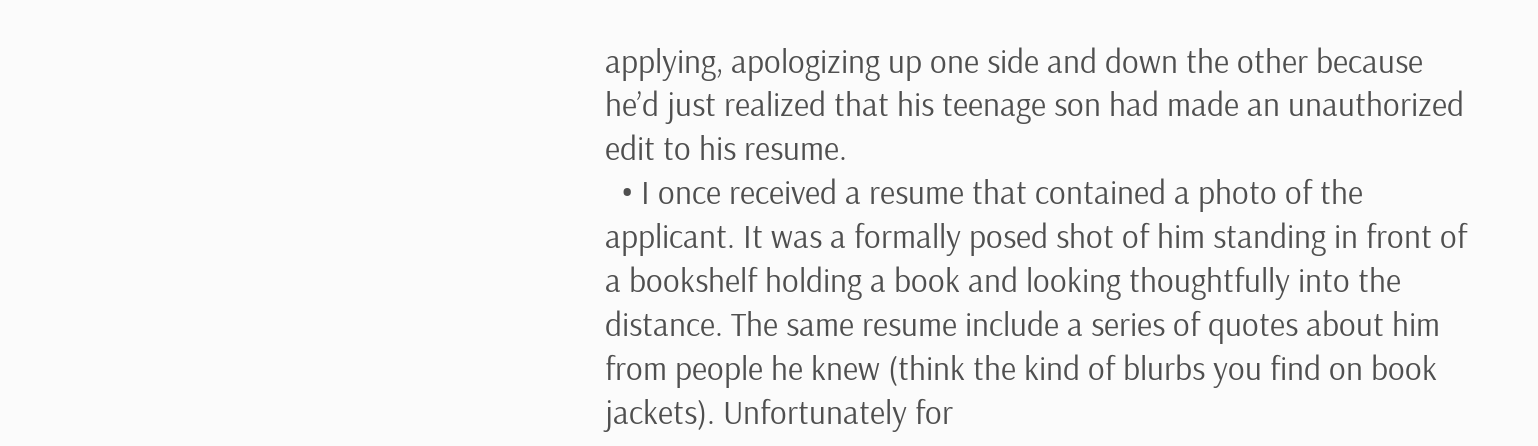applying, apologizing up one side and down the other because he’d just realized that his teenage son had made an unauthorized edit to his resume.
  • I once received a resume that contained a photo of the applicant. It was a formally posed shot of him standing in front of a bookshelf holding a book and looking thoughtfully into the distance. The same resume include a series of quotes about him from people he knew (think the kind of blurbs you find on book jackets). Unfortunately for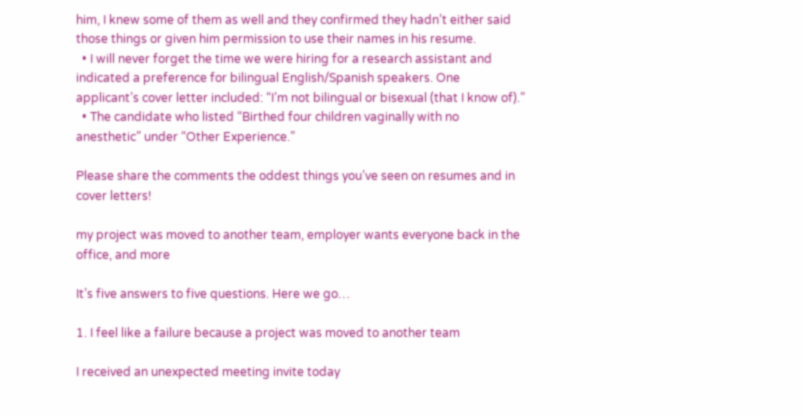him, I knew some of them as well and they confirmed they hadn’t either said those things or given him permission to use their names in his resume.
  • I will never forget the time we were hiring for a research assistant and indicated a preference for bilingual English/Spanish speakers. One applicant’s cover letter included: “I’m not bilingual or bisexual (that I know of).”
  • The candidate who listed “Birthed four children vaginally with no anesthetic” under “Other Experience.”

Please share the comments the oddest things you’ve seen on resumes and in cover letters!

my project was moved to another team, employer wants everyone back in the office, and more

It’s five answers to five questions. Here we go…

1. I feel like a failure because a project was moved to another team

I received an unexpected meeting invite today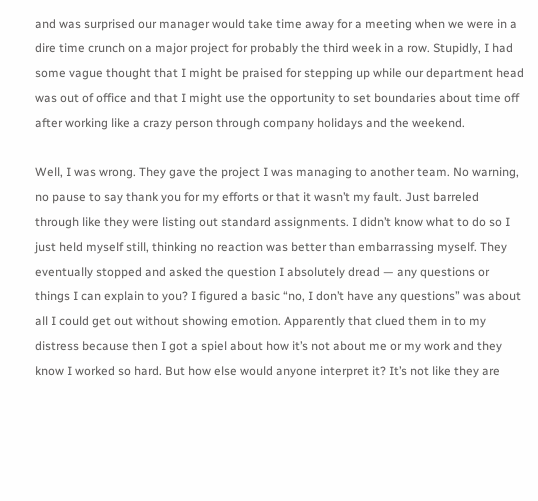and was surprised our manager would take time away for a meeting when we were in a dire time crunch on a major project for probably the third week in a row. Stupidly, I had some vague thought that I might be praised for stepping up while our department head was out of office and that I might use the opportunity to set boundaries about time off after working like a crazy person through company holidays and the weekend.

Well, I was wrong. They gave the project I was managing to another team. No warning, no pause to say thank you for my efforts or that it wasn’t my fault. Just barreled through like they were listing out standard assignments. I didn’t know what to do so I just held myself still, thinking no reaction was better than embarrassing myself. They eventually stopped and asked the question I absolutely dread — any questions or things I can explain to you? I figured a basic “no, I don’t have any questions” was about all I could get out without showing emotion. Apparently that clued them in to my distress because then I got a spiel about how it’s not about me or my work and they know I worked so hard. But how else would anyone interpret it? It’s not like they are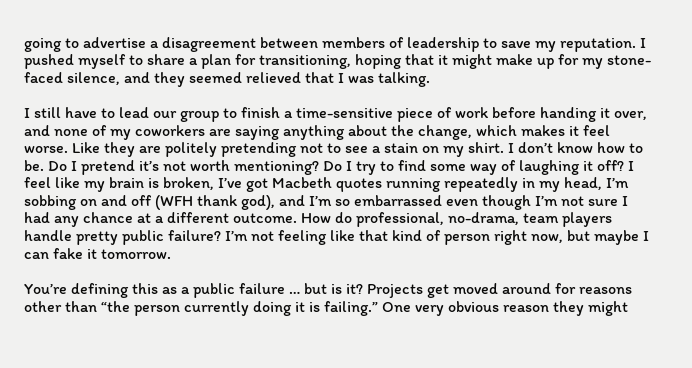going to advertise a disagreement between members of leadership to save my reputation. I pushed myself to share a plan for transitioning, hoping that it might make up for my stone-faced silence, and they seemed relieved that I was talking.

I still have to lead our group to finish a time-sensitive piece of work before handing it over, and none of my coworkers are saying anything about the change, which makes it feel worse. Like they are politely pretending not to see a stain on my shirt. I don’t know how to be. Do I pretend it’s not worth mentioning? Do I try to find some way of laughing it off? I feel like my brain is broken, I’ve got Macbeth quotes running repeatedly in my head, I’m sobbing on and off (WFH thank god), and I’m so embarrassed even though I’m not sure I had any chance at a different outcome. How do professional, no-drama, team players handle pretty public failure? I’m not feeling like that kind of person right now, but maybe I can fake it tomorrow.

You’re defining this as a public failure … but is it? Projects get moved around for reasons other than “the person currently doing it is failing.” One very obvious reason they might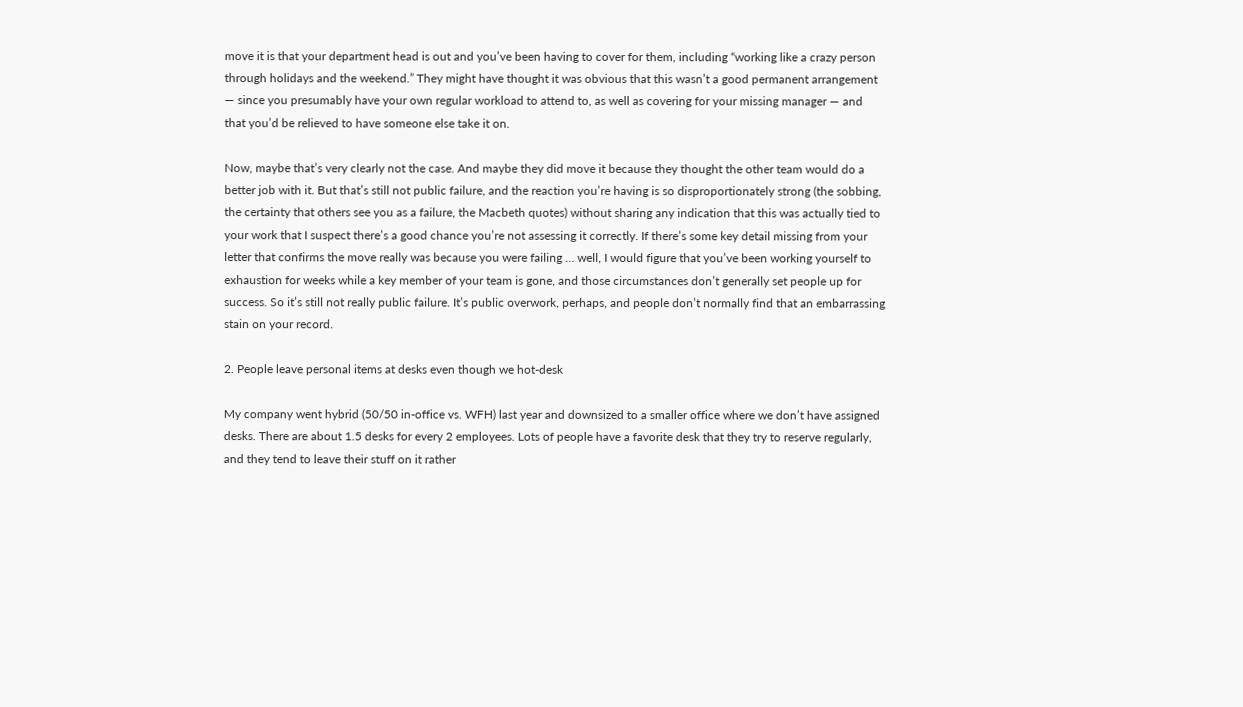move it is that your department head is out and you’ve been having to cover for them, including “working like a crazy person through holidays and the weekend.” They might have thought it was obvious that this wasn’t a good permanent arrangement — since you presumably have your own regular workload to attend to, as well as covering for your missing manager — and that you’d be relieved to have someone else take it on.

Now, maybe that’s very clearly not the case. And maybe they did move it because they thought the other team would do a better job with it. But that’s still not public failure, and the reaction you’re having is so disproportionately strong (the sobbing, the certainty that others see you as a failure, the Macbeth quotes) without sharing any indication that this was actually tied to your work that I suspect there’s a good chance you’re not assessing it correctly. If there’s some key detail missing from your letter that confirms the move really was because you were failing … well, I would figure that you’ve been working yourself to exhaustion for weeks while a key member of your team is gone, and those circumstances don’t generally set people up for success. So it’s still not really public failure. It’s public overwork, perhaps, and people don’t normally find that an embarrassing stain on your record.

2. People leave personal items at desks even though we hot-desk

My company went hybrid (50/50 in-office vs. WFH) last year and downsized to a smaller office where we don’t have assigned desks. There are about 1.5 desks for every 2 employees. Lots of people have a favorite desk that they try to reserve regularly, and they tend to leave their stuff on it rather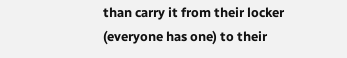than carry it from their locker (everyone has one) to their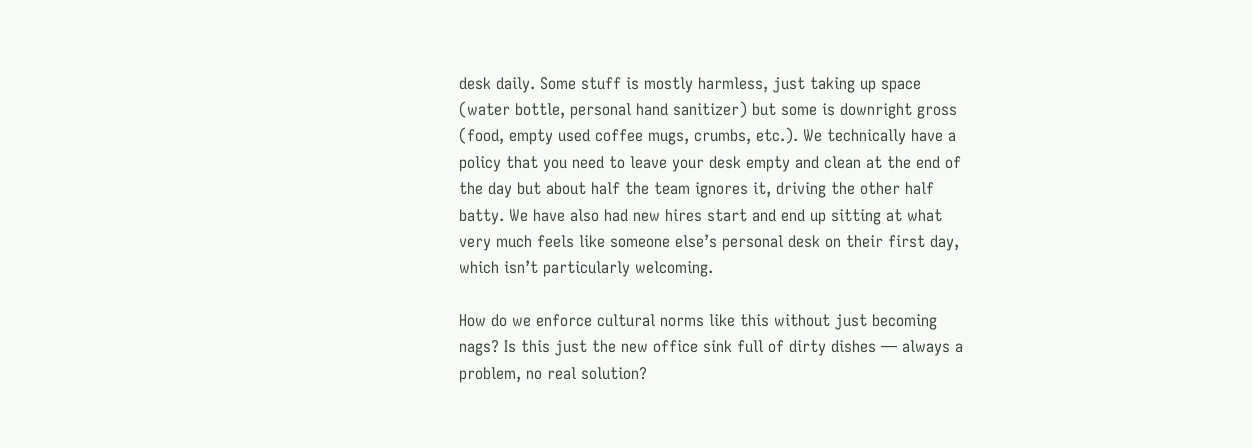desk daily. Some stuff is mostly harmless, just taking up space (water bottle, personal hand sanitizer) but some is downright gross (food, empty used coffee mugs, crumbs, etc.). We technically have a policy that you need to leave your desk empty and clean at the end of the day but about half the team ignores it, driving the other half batty. We have also had new hires start and end up sitting at what very much feels like someone else’s personal desk on their first day, which isn’t particularly welcoming.

How do we enforce cultural norms like this without just becoming nags? Is this just the new office sink full of dirty dishes — always a problem, no real solution?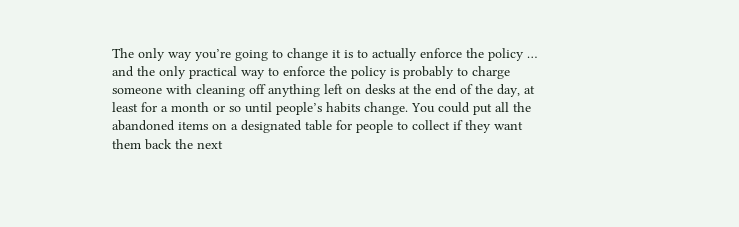The only way you’re going to change it is to actually enforce the policy … and the only practical way to enforce the policy is probably to charge someone with cleaning off anything left on desks at the end of the day, at least for a month or so until people’s habits change. You could put all the abandoned items on a designated table for people to collect if they want them back the next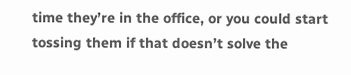time they’re in the office, or you could start tossing them if that doesn’t solve the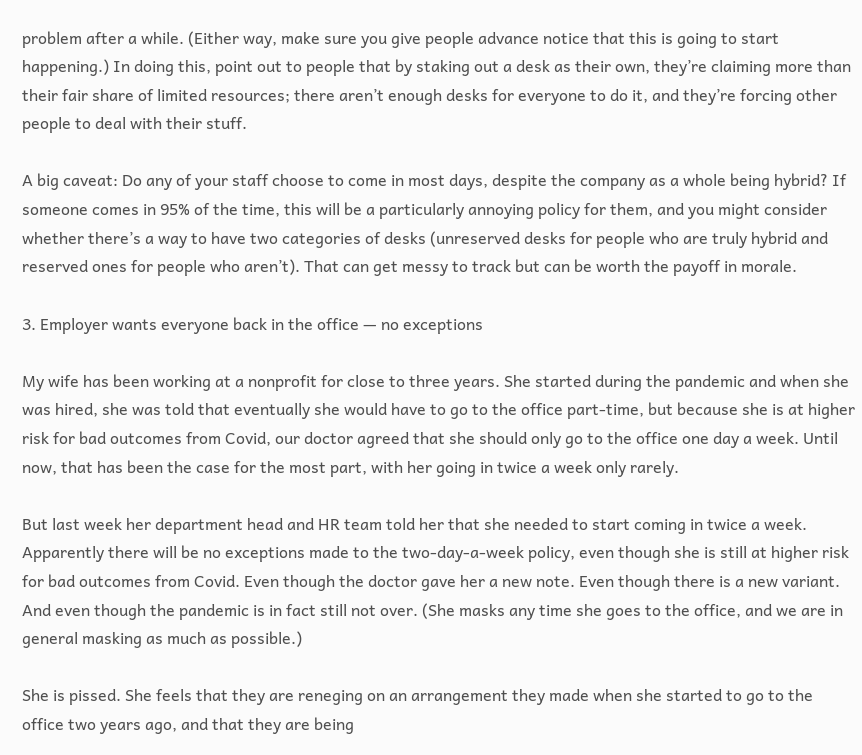problem after a while. (Either way, make sure you give people advance notice that this is going to start happening.) In doing this, point out to people that by staking out a desk as their own, they’re claiming more than their fair share of limited resources; there aren’t enough desks for everyone to do it, and they’re forcing other people to deal with their stuff.

A big caveat: Do any of your staff choose to come in most days, despite the company as a whole being hybrid? If someone comes in 95% of the time, this will be a particularly annoying policy for them, and you might consider whether there’s a way to have two categories of desks (unreserved desks for people who are truly hybrid and reserved ones for people who aren’t). That can get messy to track but can be worth the payoff in morale.

3. Employer wants everyone back in the office — no exceptions

My wife has been working at a nonprofit for close to three years. She started during the pandemic and when she was hired, she was told that eventually she would have to go to the office part-time, but because she is at higher risk for bad outcomes from Covid, our doctor agreed that she should only go to the office one day a week. Until now, that has been the case for the most part, with her going in twice a week only rarely.

But last week her department head and HR team told her that she needed to start coming in twice a week. Apparently there will be no exceptions made to the two-day-a-week policy, even though she is still at higher risk for bad outcomes from Covid. Even though the doctor gave her a new note. Even though there is a new variant. And even though the pandemic is in fact still not over. (She masks any time she goes to the office, and we are in general masking as much as possible.)

She is pissed. She feels that they are reneging on an arrangement they made when she started to go to the office two years ago, and that they are being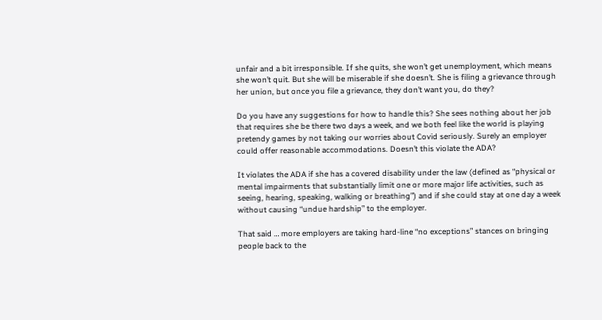unfair and a bit irresponsible. If she quits, she won’t get unemployment, which means she won’t quit. But she will be miserable if she doesn’t. She is filing a grievance through her union, but once you file a grievance, they don’t want you, do they?

Do you have any suggestions for how to handle this? She sees nothing about her job that requires she be there two days a week, and we both feel like the world is playing pretendy games by not taking our worries about Covid seriously. Surely an employer could offer reasonable accommodations. Doesn’t this violate the ADA?

It violates the ADA if she has a covered disability under the law (defined as “physical or mental impairments that substantially limit one or more major life activities, such as seeing, hearing, speaking, walking or breathing”) and if she could stay at one day a week without causing “undue hardship” to the employer.

That said … more employers are taking hard-line “no exceptions” stances on bringing people back to the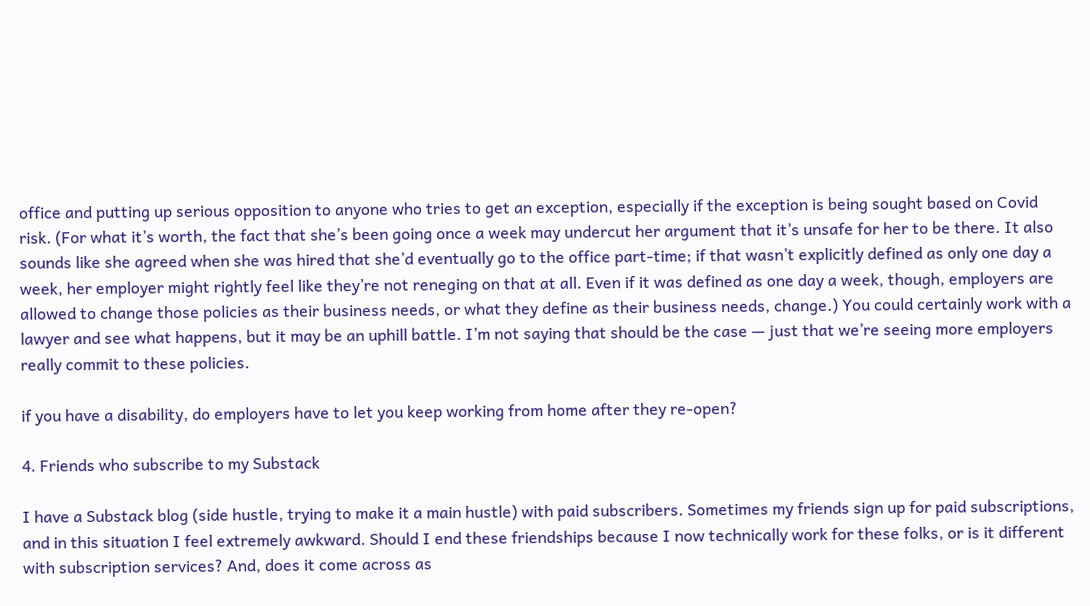office and putting up serious opposition to anyone who tries to get an exception, especially if the exception is being sought based on Covid risk. (For what it’s worth, the fact that she’s been going once a week may undercut her argument that it’s unsafe for her to be there. It also sounds like she agreed when she was hired that she’d eventually go to the office part-time; if that wasn’t explicitly defined as only one day a week, her employer might rightly feel like they’re not reneging on that at all. Even if it was defined as one day a week, though, employers are allowed to change those policies as their business needs, or what they define as their business needs, change.) You could certainly work with a lawyer and see what happens, but it may be an uphill battle. I’m not saying that should be the case — just that we’re seeing more employers really commit to these policies.

if you have a disability, do employers have to let you keep working from home after they re-open?

4. Friends who subscribe to my Substack

I have a Substack blog (side hustle, trying to make it a main hustle) with paid subscribers. Sometimes my friends sign up for paid subscriptions, and in this situation I feel extremely awkward. Should I end these friendships because I now technically work for these folks, or is it different with subscription services? And, does it come across as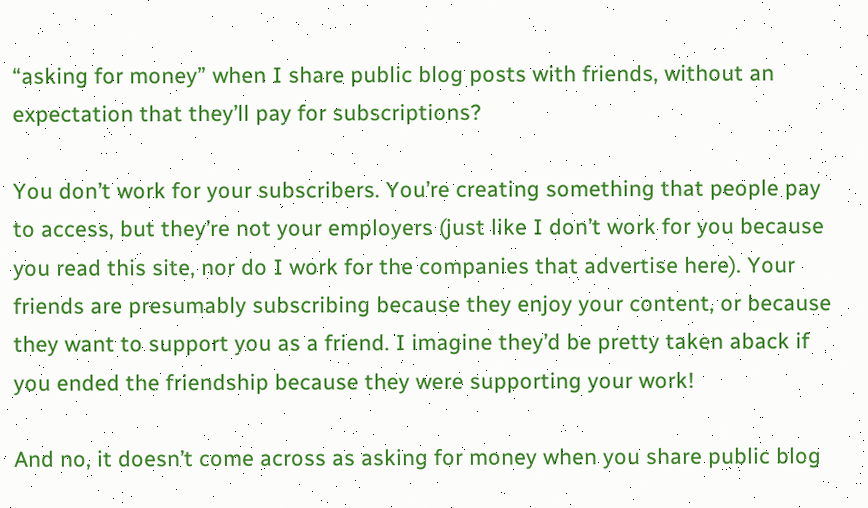“asking for money” when I share public blog posts with friends, without an expectation that they’ll pay for subscriptions?

You don’t work for your subscribers. You’re creating something that people pay to access, but they’re not your employers (just like I don’t work for you because you read this site, nor do I work for the companies that advertise here). Your friends are presumably subscribing because they enjoy your content, or because they want to support you as a friend. I imagine they’d be pretty taken aback if you ended the friendship because they were supporting your work!

And no, it doesn’t come across as asking for money when you share public blog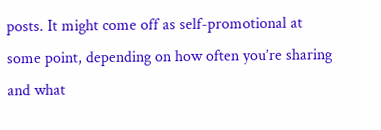posts. It might come off as self-promotional at some point, depending on how often you’re sharing and what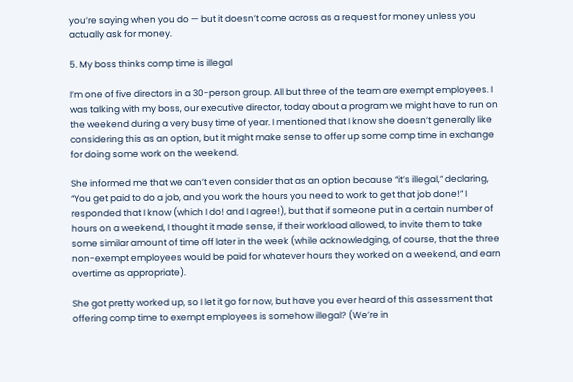you’re saying when you do — but it doesn’t come across as a request for money unless you actually ask for money.

5. My boss thinks comp time is illegal

I’m one of five directors in a 30-person group. All but three of the team are exempt employees. I was talking with my boss, our executive director, today about a program we might have to run on the weekend during a very busy time of year. I mentioned that I know she doesn’t generally like considering this as an option, but it might make sense to offer up some comp time in exchange for doing some work on the weekend.

She informed me that we can’t even consider that as an option because “it’s illegal,” declaring, “You get paid to do a job, and you work the hours you need to work to get that job done!” I responded that I know (which I do! and I agree!), but that if someone put in a certain number of hours on a weekend, I thought it made sense, if their workload allowed, to invite them to take some similar amount of time off later in the week (while acknowledging, of course, that the three non-exempt employees would be paid for whatever hours they worked on a weekend, and earn overtime as appropriate).

She got pretty worked up, so I let it go for now, but have you ever heard of this assessment that offering comp time to exempt employees is somehow illegal? (We’re in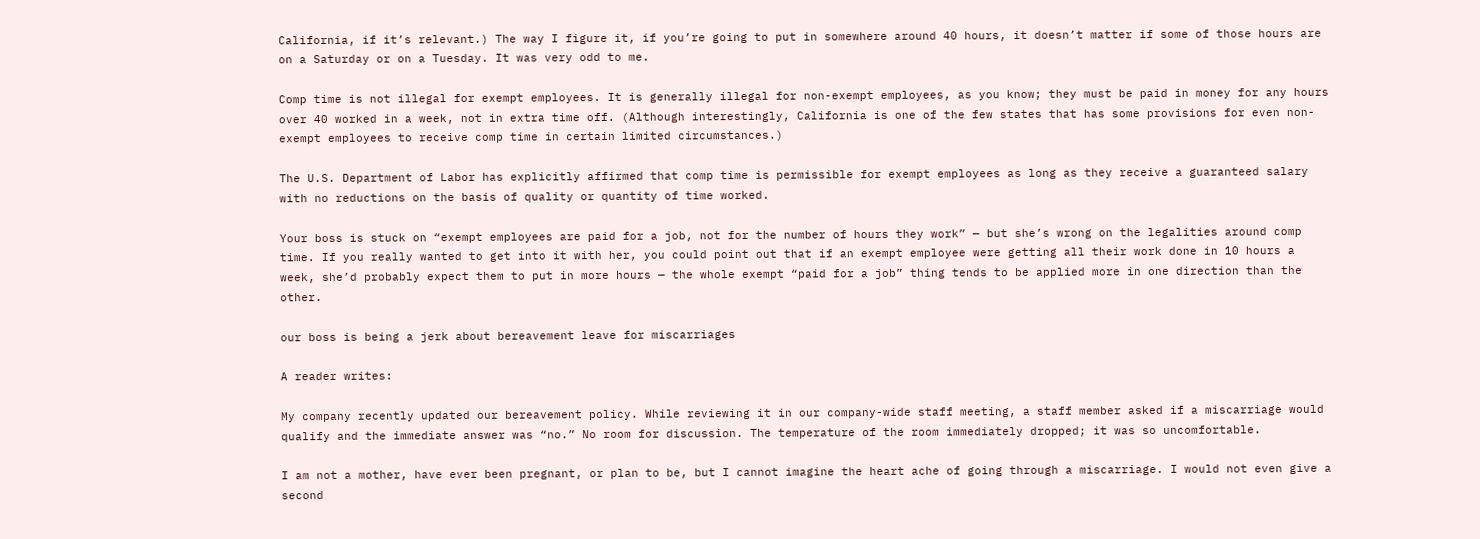California, if it’s relevant.) The way I figure it, if you’re going to put in somewhere around 40 hours, it doesn’t matter if some of those hours are on a Saturday or on a Tuesday. It was very odd to me.

Comp time is not illegal for exempt employees. It is generally illegal for non-exempt employees, as you know; they must be paid in money for any hours over 40 worked in a week, not in extra time off. (Although interestingly, California is one of the few states that has some provisions for even non-exempt employees to receive comp time in certain limited circumstances.)

The U.S. Department of Labor has explicitly affirmed that comp time is permissible for exempt employees as long as they receive a guaranteed salary with no reductions on the basis of quality or quantity of time worked.

Your boss is stuck on “exempt employees are paid for a job, not for the number of hours they work” — but she’s wrong on the legalities around comp time. If you really wanted to get into it with her, you could point out that if an exempt employee were getting all their work done in 10 hours a week, she’d probably expect them to put in more hours — the whole exempt “paid for a job” thing tends to be applied more in one direction than the other.

our boss is being a jerk about bereavement leave for miscarriages

A reader writes:

My company recently updated our bereavement policy. While reviewing it in our company-wide staff meeting, a staff member asked if a miscarriage would qualify and the immediate answer was “no.” No room for discussion. The temperature of the room immediately dropped; it was so uncomfortable.

I am not a mother, have ever been pregnant, or plan to be, but I cannot imagine the heart ache of going through a miscarriage. I would not even give a second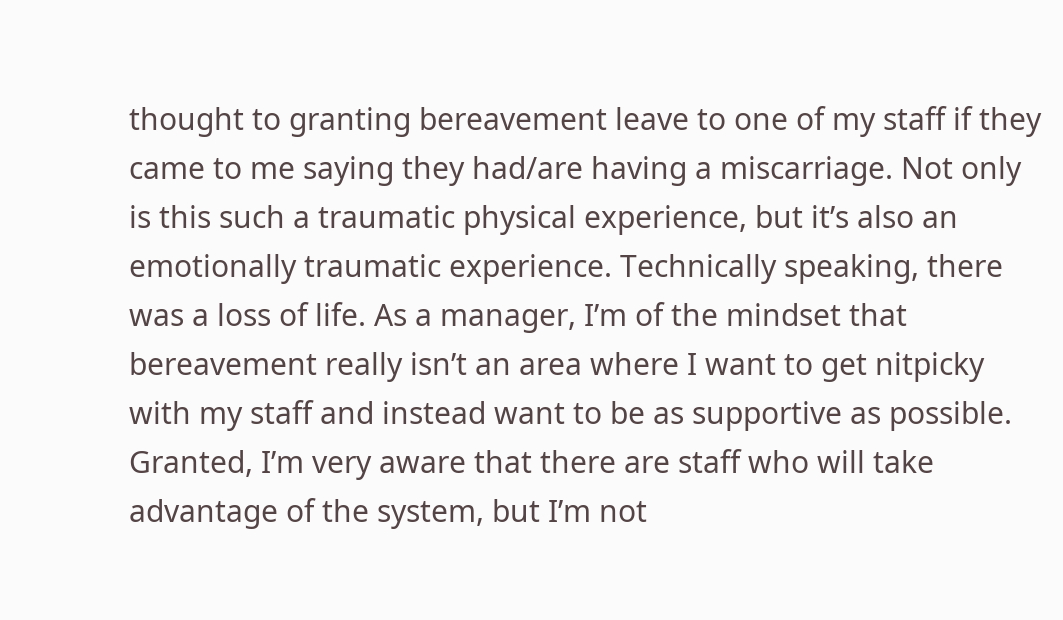thought to granting bereavement leave to one of my staff if they came to me saying they had/are having a miscarriage. Not only is this such a traumatic physical experience, but it’s also an emotionally traumatic experience. Technically speaking, there was a loss of life. As a manager, I’m of the mindset that bereavement really isn’t an area where I want to get nitpicky with my staff and instead want to be as supportive as possible. Granted, I’m very aware that there are staff who will take advantage of the system, but I’m not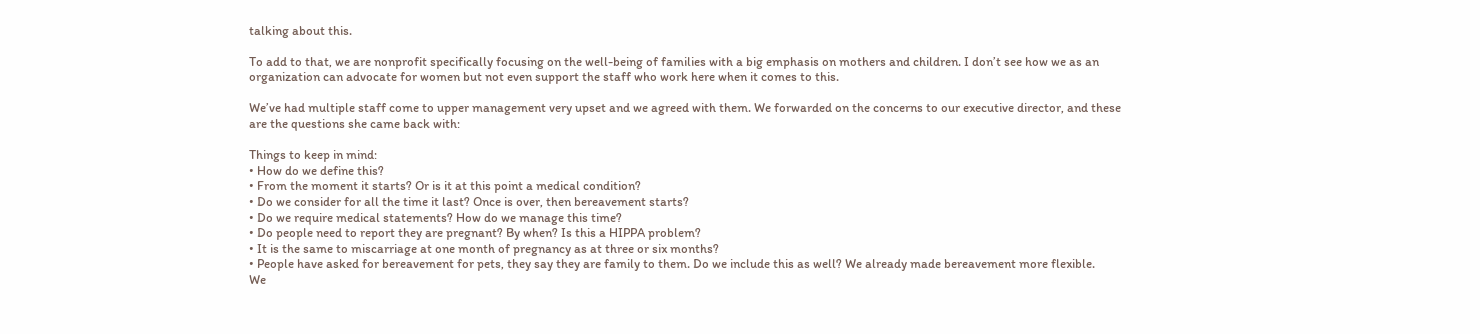talking about this.

To add to that, we are nonprofit specifically focusing on the well-being of families with a big emphasis on mothers and children. I don’t see how we as an organization can advocate for women but not even support the staff who work here when it comes to this.

We’ve had multiple staff come to upper management very upset and we agreed with them. We forwarded on the concerns to our executive director, and these are the questions she came back with:

Things to keep in mind:
• How do we define this?
• From the moment it starts? Or is it at this point a medical condition?
• Do we consider for all the time it last? Once is over, then bereavement starts?
• Do we require medical statements? How do we manage this time?
• Do people need to report they are pregnant? By when? Is this a HIPPA problem?
• It is the same to miscarriage at one month of pregnancy as at three or six months?
• People have asked for bereavement for pets, they say they are family to them. Do we include this as well? We already made bereavement more flexible.
We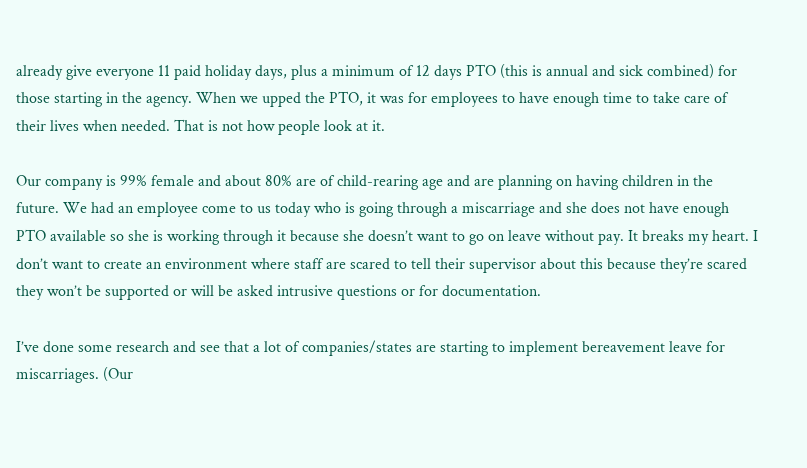already give everyone 11 paid holiday days, plus a minimum of 12 days PTO (this is annual and sick combined) for those starting in the agency. When we upped the PTO, it was for employees to have enough time to take care of their lives when needed. That is not how people look at it.

Our company is 99% female and about 80% are of child-rearing age and are planning on having children in the future. We had an employee come to us today who is going through a miscarriage and she does not have enough PTO available so she is working through it because she doesn’t want to go on leave without pay. It breaks my heart. I don’t want to create an environment where staff are scared to tell their supervisor about this because they’re scared they won’t be supported or will be asked intrusive questions or for documentation.

I’ve done some research and see that a lot of companies/states are starting to implement bereavement leave for miscarriages. (Our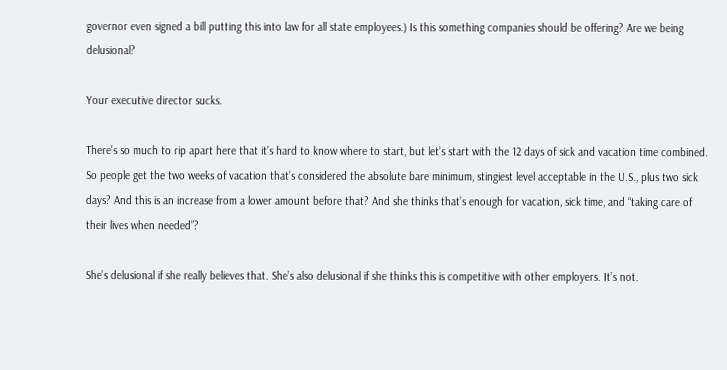governor even signed a bill putting this into law for all state employees.) Is this something companies should be offering? Are we being delusional?

Your executive director sucks.

There’s so much to rip apart here that it’s hard to know where to start, but let’s start with the 12 days of sick and vacation time combined. So people get the two weeks of vacation that’s considered the absolute bare minimum, stingiest level acceptable in the U.S., plus two sick days? And this is an increase from a lower amount before that? And she thinks that’s enough for vacation, sick time, and “taking care of their lives when needed”?

She’s delusional if she really believes that. She’s also delusional if she thinks this is competitive with other employers. It’s not.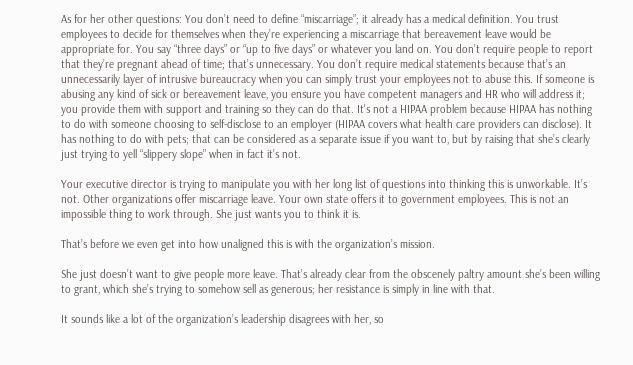As for her other questions: You don’t need to define “miscarriage”; it already has a medical definition. You trust employees to decide for themselves when they’re experiencing a miscarriage that bereavement leave would be appropriate for. You say “three days” or “up to five days” or whatever you land on. You don’t require people to report that they’re pregnant ahead of time; that’s unnecessary. You don’t require medical statements because that’s an unnecessarily layer of intrusive bureaucracy when you can simply trust your employees not to abuse this. If someone is abusing any kind of sick or bereavement leave, you ensure you have competent managers and HR who will address it; you provide them with support and training so they can do that. It’s not a HIPAA problem because HIPAA has nothing to do with someone choosing to self-disclose to an employer (HIPAA covers what health care providers can disclose). It has nothing to do with pets; that can be considered as a separate issue if you want to, but by raising that she’s clearly just trying to yell “slippery slope” when in fact it’s not.

Your executive director is trying to manipulate you with her long list of questions into thinking this is unworkable. It’s not. Other organizations offer miscarriage leave. Your own state offers it to government employees. This is not an impossible thing to work through. She just wants you to think it is.

That’s before we even get into how unaligned this is with the organization’s mission.

She just doesn’t want to give people more leave. That’s already clear from the obscenely paltry amount she’s been willing to grant, which she’s trying to somehow sell as generous; her resistance is simply in line with that.

It sounds like a lot of the organization’s leadership disagrees with her, so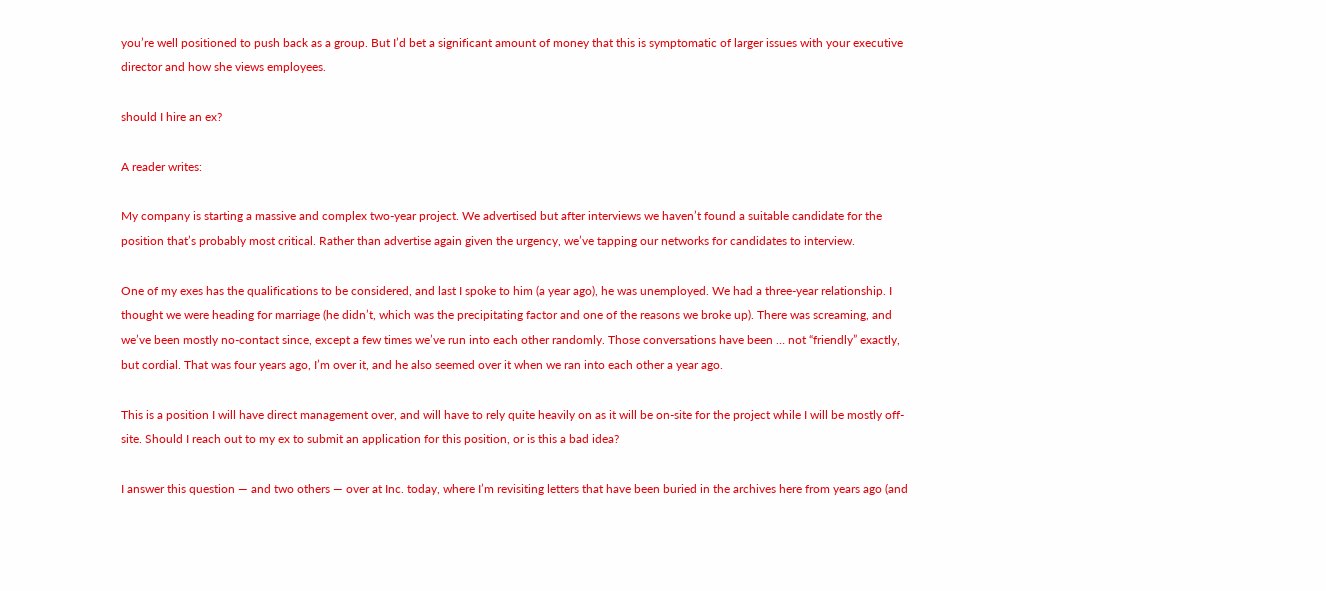you’re well positioned to push back as a group. But I’d bet a significant amount of money that this is symptomatic of larger issues with your executive director and how she views employees.

should I hire an ex?

A reader writes:

My company is starting a massive and complex two-year project. We advertised but after interviews we haven’t found a suitable candidate for the position that’s probably most critical. Rather than advertise again given the urgency, we’ve tapping our networks for candidates to interview.

One of my exes has the qualifications to be considered, and last I spoke to him (a year ago), he was unemployed. We had a three-year relationship. I thought we were heading for marriage (he didn’t, which was the precipitating factor and one of the reasons we broke up). There was screaming, and we’ve been mostly no-contact since, except a few times we’ve run into each other randomly. Those conversations have been … not “friendly” exactly, but cordial. That was four years ago, I’m over it, and he also seemed over it when we ran into each other a year ago.

This is a position I will have direct management over, and will have to rely quite heavily on as it will be on-site for the project while I will be mostly off-site. Should I reach out to my ex to submit an application for this position, or is this a bad idea?

I answer this question — and two others — over at Inc. today, where I’m revisiting letters that have been buried in the archives here from years ago (and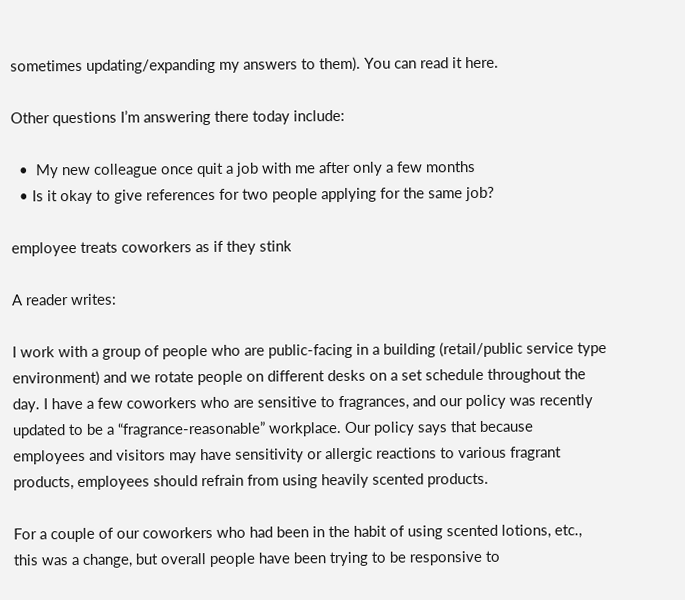sometimes updating/expanding my answers to them). You can read it here.

Other questions I’m answering there today include:

  •  My new colleague once quit a job with me after only a few months
  • Is it okay to give references for two people applying for the same job?

employee treats coworkers as if they stink

A reader writes:

I work with a group of people who are public-facing in a building (retail/public service type environment) and we rotate people on different desks on a set schedule throughout the day. I have a few coworkers who are sensitive to fragrances, and our policy was recently updated to be a “fragrance-reasonable” workplace. Our policy says that because employees and visitors may have sensitivity or allergic reactions to various fragrant products, employees should refrain from using heavily scented products.

For a couple of our coworkers who had been in the habit of using scented lotions, etc., this was a change, but overall people have been trying to be responsive to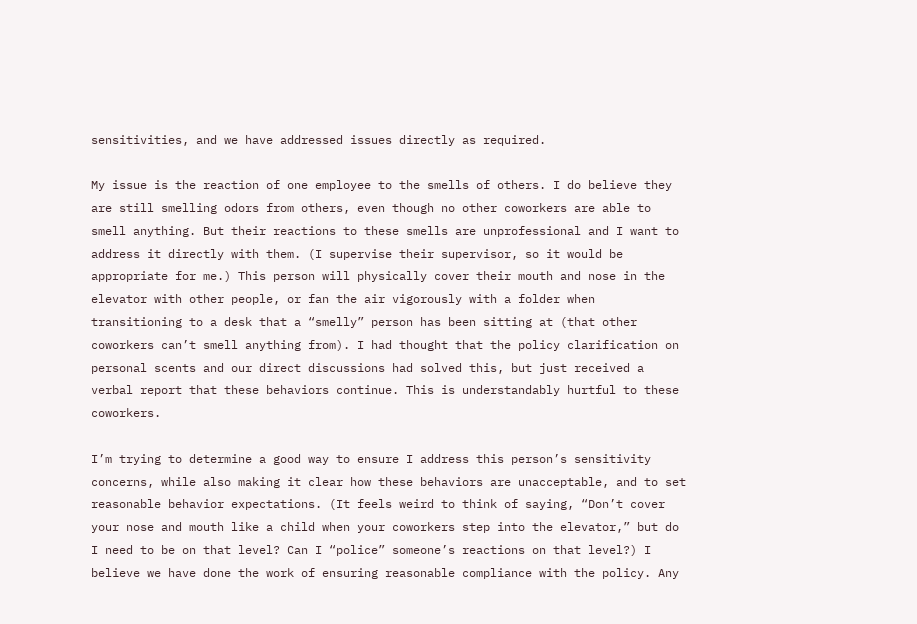sensitivities, and we have addressed issues directly as required.

My issue is the reaction of one employee to the smells of others. I do believe they are still smelling odors from others, even though no other coworkers are able to smell anything. But their reactions to these smells are unprofessional and I want to address it directly with them. (I supervise their supervisor, so it would be appropriate for me.) This person will physically cover their mouth and nose in the elevator with other people, or fan the air vigorously with a folder when transitioning to a desk that a “smelly” person has been sitting at (that other coworkers can’t smell anything from). I had thought that the policy clarification on personal scents and our direct discussions had solved this, but just received a verbal report that these behaviors continue. This is understandably hurtful to these coworkers.

I’m trying to determine a good way to ensure I address this person’s sensitivity concerns, while also making it clear how these behaviors are unacceptable, and to set reasonable behavior expectations. (It feels weird to think of saying, “Don’t cover your nose and mouth like a child when your coworkers step into the elevator,” but do I need to be on that level? Can I “police” someone’s reactions on that level?) I believe we have done the work of ensuring reasonable compliance with the policy. Any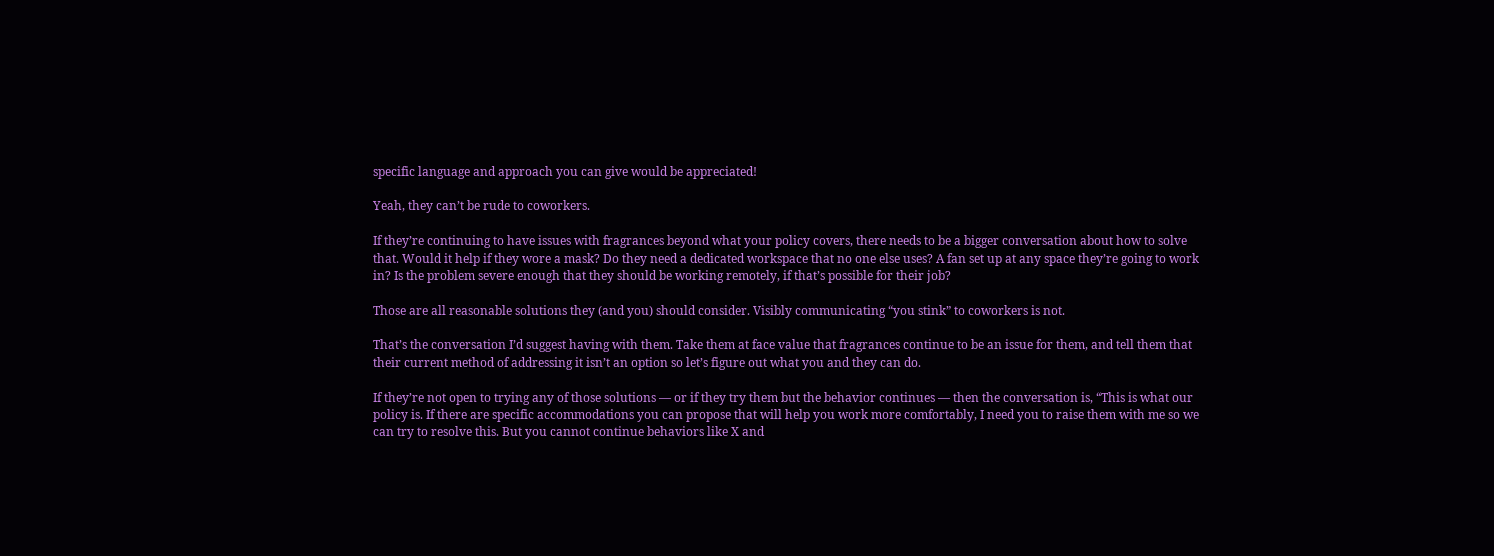specific language and approach you can give would be appreciated!

Yeah, they can’t be rude to coworkers.

If they’re continuing to have issues with fragrances beyond what your policy covers, there needs to be a bigger conversation about how to solve that. Would it help if they wore a mask? Do they need a dedicated workspace that no one else uses? A fan set up at any space they’re going to work in? Is the problem severe enough that they should be working remotely, if that’s possible for their job?

Those are all reasonable solutions they (and you) should consider. Visibly communicating “you stink” to coworkers is not.

That’s the conversation I’d suggest having with them. Take them at face value that fragrances continue to be an issue for them, and tell them that their current method of addressing it isn’t an option so let’s figure out what you and they can do.

If they’re not open to trying any of those solutions — or if they try them but the behavior continues — then the conversation is, “This is what our policy is. If there are specific accommodations you can propose that will help you work more comfortably, I need you to raise them with me so we can try to resolve this. But you cannot continue behaviors like X and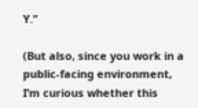Y.”

(But also, since you work in a public-facing environment, I’m curious whether this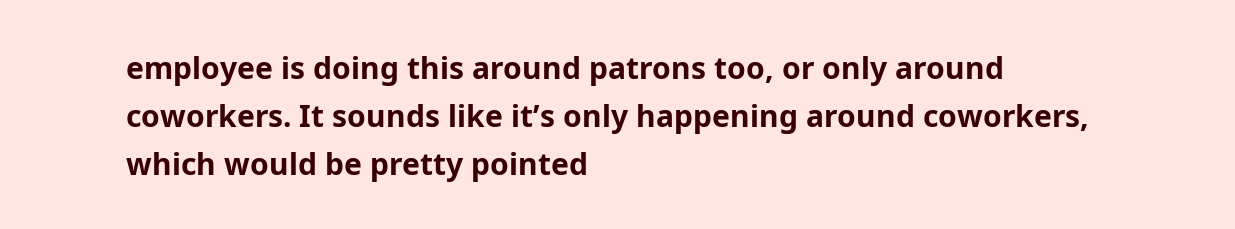employee is doing this around patrons too, or only around coworkers. It sounds like it’s only happening around coworkers, which would be pretty pointed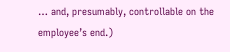… and, presumably, controllable on the employee’s end.)